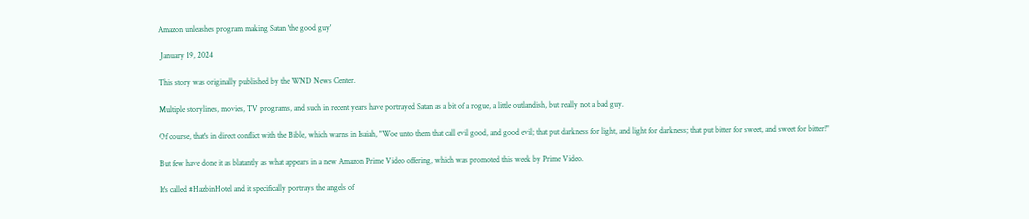Amazon unleashes program making Satan 'the good guy'

 January 19, 2024

This story was originally published by the WND News Center.

Multiple storylines, movies, TV programs, and such in recent years have portrayed Satan as a bit of a rogue, a little outlandish, but really not a bad guy.

Of course, that's in direct conflict with the Bible, which warns in Isaiah, "Woe unto them that call evil good, and good evil; that put darkness for light, and light for darkness; that put bitter for sweet, and sweet for bitter!"

But few have done it as blatantly as what appears in a new Amazon Prime Video offering, which was promoted this week by Prime Video.

It's called #HazbinHotel and it specifically portrays the angels of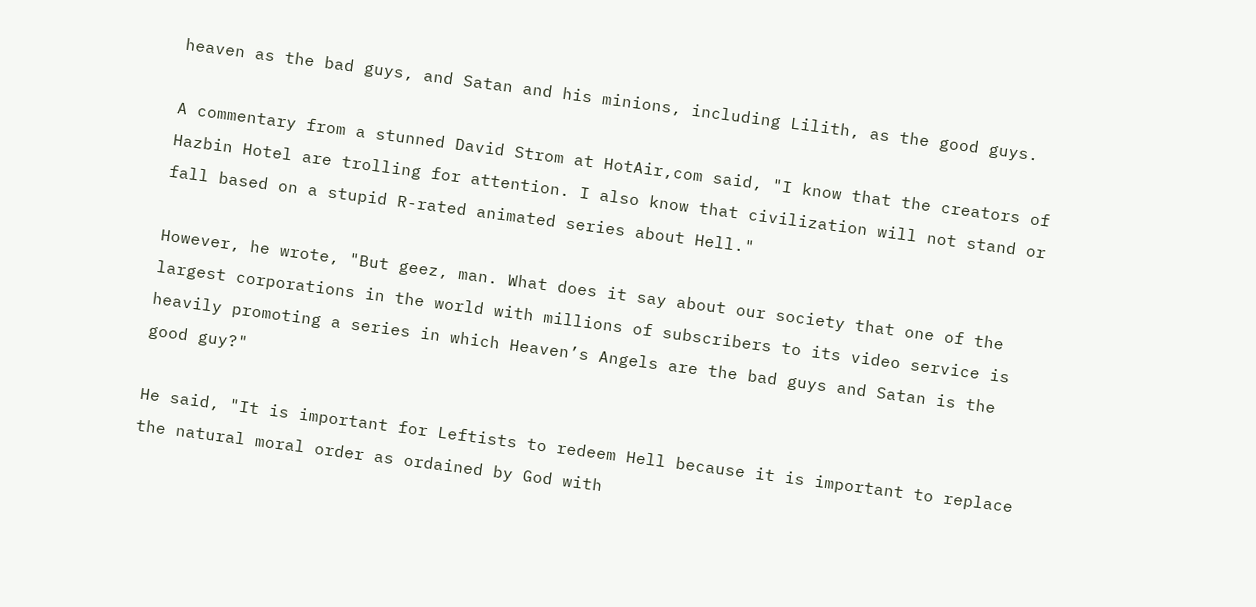heaven as the bad guys, and Satan and his minions, including Lilith, as the good guys.

A commentary from a stunned David Strom at HotAir,com said, "I know that the creators of Hazbin Hotel are trolling for attention. I also know that civilization will not stand or fall based on a stupid R-rated animated series about Hell."

However, he wrote, "But geez, man. What does it say about our society that one of the largest corporations in the world with millions of subscribers to its video service is heavily promoting a series in which Heaven’s Angels are the bad guys and Satan is the good guy?"

He said, "It is important for Leftists to redeem Hell because it is important to replace the natural moral order as ordained by God with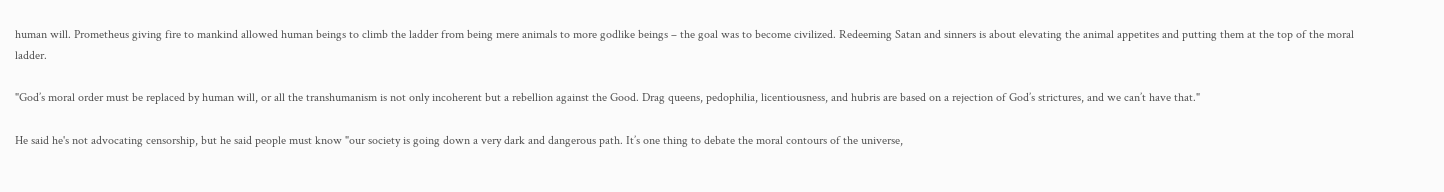human will. Prometheus giving fire to mankind allowed human beings to climb the ladder from being mere animals to more godlike beings – the goal was to become civilized. Redeeming Satan and sinners is about elevating the animal appetites and putting them at the top of the moral ladder.

"God’s moral order must be replaced by human will, or all the transhumanism is not only incoherent but a rebellion against the Good. Drag queens, pedophilia, licentiousness, and hubris are based on a rejection of God’s strictures, and we can’t have that."

He said he's not advocating censorship, but he said people must know "our society is going down a very dark and dangerous path. It’s one thing to debate the moral contours of the universe,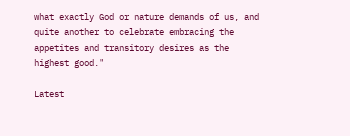what exactly God or nature demands of us, and quite another to celebrate embracing the appetites and transitory desires as the highest good."

Latest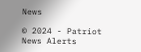News

© 2024 - Patriot News Alerts